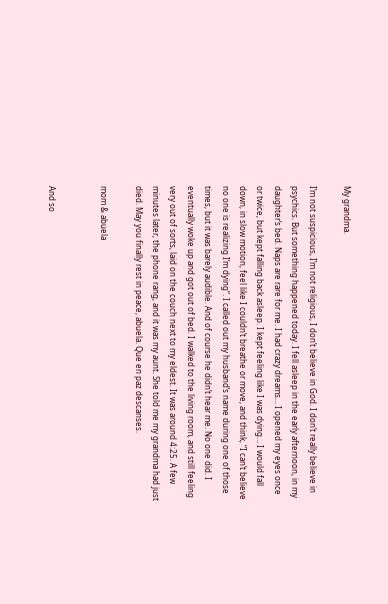My grandma.

I’m not suspicious, I’m not religious, I don’t believe in God. I don’t really believe in psychics. But something happened today. I fell asleep in the early afternoon, in my daughter’s bed. Naps are rare for me. I had crazy dreams… I opened my eyes once or twice, but kept falling back asleep. I kept feeling like I was dying… I would fall down, in slow motion, feel like I couldn’t breathe or move, and think, “I can’t believe no one is realizing I’m dying”. I called out my husband’s name during one of those times, but it was barely audible. And of course he didn’t hear me. No one did. I eventually woke up and got out of bed. I walked to the living room, and still feeling very out of sorts, laid on the couch next to my eldest. It was around 4:25. A few minutes later, the phone rang, and it was my aunt. She told me my grandma had just died. May you finally rest in peace, abuela. Que en paz descanses.

mom & abuela


And so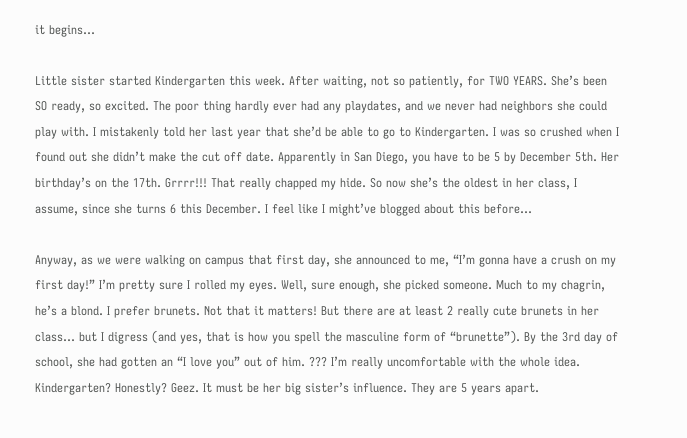it begins…

Little sister started Kindergarten this week. After waiting, not so patiently, for TWO YEARS. She’s been SO ready, so excited. The poor thing hardly ever had any playdates, and we never had neighbors she could play with. I mistakenly told her last year that she’d be able to go to Kindergarten. I was so crushed when I found out she didn’t make the cut off date. Apparently in San Diego, you have to be 5 by December 5th. Her birthday’s on the 17th. Grrrr!!! That really chapped my hide. So now she’s the oldest in her class, I assume, since she turns 6 this December. I feel like I might’ve blogged about this before…

Anyway, as we were walking on campus that first day, she announced to me, “I’m gonna have a crush on my first day!” I’m pretty sure I rolled my eyes. Well, sure enough, she picked someone. Much to my chagrin, he’s a blond. I prefer brunets. Not that it matters! But there are at least 2 really cute brunets in her class… but I digress (and yes, that is how you spell the masculine form of “brunette”). By the 3rd day of school, she had gotten an “I love you” out of him. ??? I’m really uncomfortable with the whole idea. Kindergarten? Honestly? Geez. It must be her big sister’s influence. They are 5 years apart.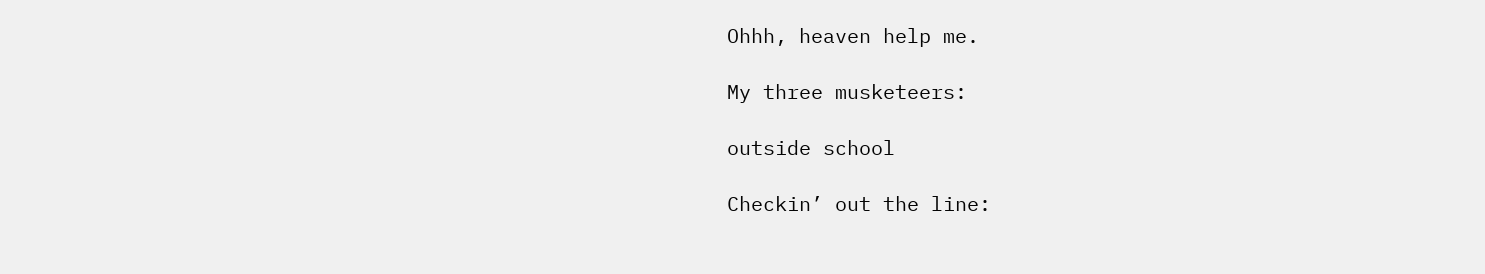Ohhh, heaven help me.

My three musketeers:

outside school

Checkin’ out the line: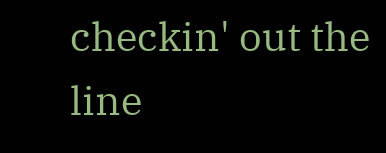checkin' out the line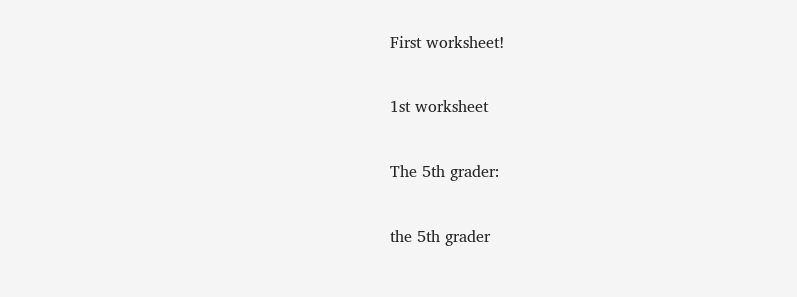First worksheet!

1st worksheet

The 5th grader:

the 5th grader